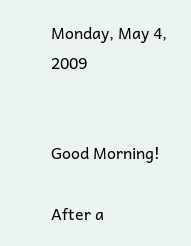Monday, May 4, 2009


Good Morning!

After a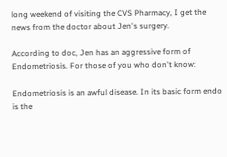long weekend of visiting the CVS Pharmacy, I get the news from the doctor about Jen's surgery.

According to doc, Jen has an aggressive form of Endometriosis. For those of you who don't know:

Endometriosis is an awful disease. In its basic form endo is the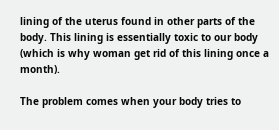lining of the uterus found in other parts of the body. This lining is essentially toxic to our body (which is why woman get rid of this lining once a month).

The problem comes when your body tries to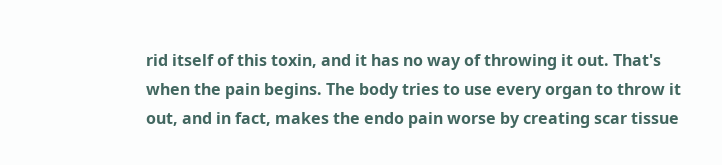rid itself of this toxin, and it has no way of throwing it out. That's when the pain begins. The body tries to use every organ to throw it out, and in fact, makes the endo pain worse by creating scar tissue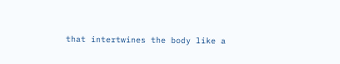that intertwines the body like a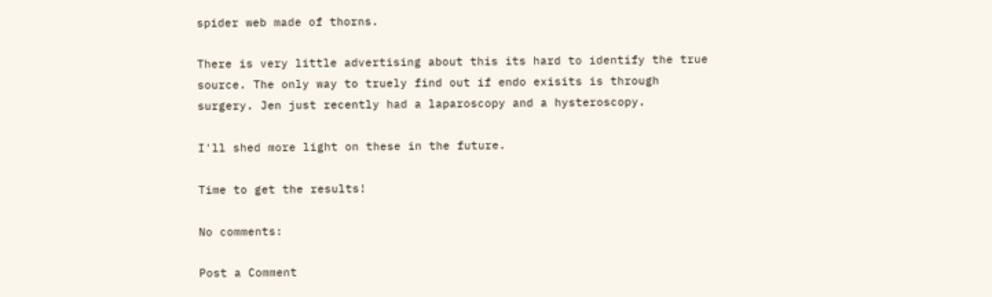spider web made of thorns.

There is very little advertising about this its hard to identify the true source. The only way to truely find out if endo exisits is through surgery. Jen just recently had a laparoscopy and a hysteroscopy.

I'll shed more light on these in the future.

Time to get the results!

No comments:

Post a Comment